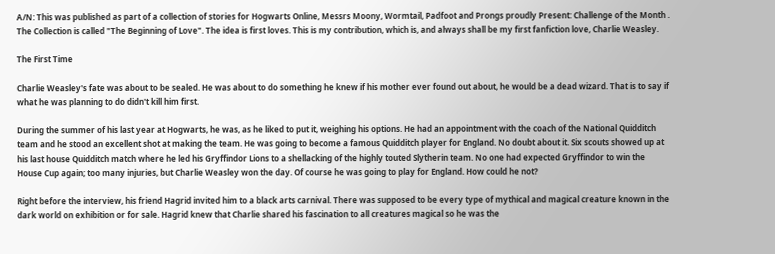A/N: This was published as part of a collection of stories for Hogwarts Online, Messrs Moony, Wormtail, Padfoot and Prongs proudly Present: Challenge of the Month . The Collection is called "The Beginning of Love". The idea is first loves. This is my contribution, which is, and always shall be my first fanfiction love, Charlie Weasley.

The First Time

Charlie Weasley's fate was about to be sealed. He was about to do something he knew if his mother ever found out about, he would be a dead wizard. That is to say if what he was planning to do didn't kill him first.

During the summer of his last year at Hogwarts, he was, as he liked to put it, weighing his options. He had an appointment with the coach of the National Quidditch team and he stood an excellent shot at making the team. He was going to become a famous Quidditch player for England. No doubt about it. Six scouts showed up at his last house Quidditch match where he led his Gryffindor Lions to a shellacking of the highly touted Slytherin team. No one had expected Gryffindor to win the House Cup again; too many injuries, but Charlie Weasley won the day. Of course he was going to play for England. How could he not?

Right before the interview, his friend Hagrid invited him to a black arts carnival. There was supposed to be every type of mythical and magical creature known in the dark world on exhibition or for sale. Hagrid knew that Charlie shared his fascination to all creatures magical so he was the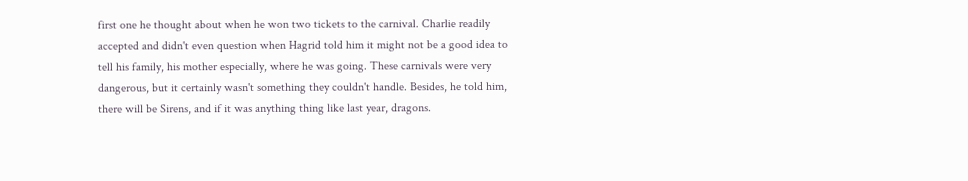first one he thought about when he won two tickets to the carnival. Charlie readily accepted and didn't even question when Hagrid told him it might not be a good idea to tell his family, his mother especially, where he was going. These carnivals were very dangerous, but it certainly wasn't something they couldn't handle. Besides, he told him, there will be Sirens, and if it was anything thing like last year, dragons.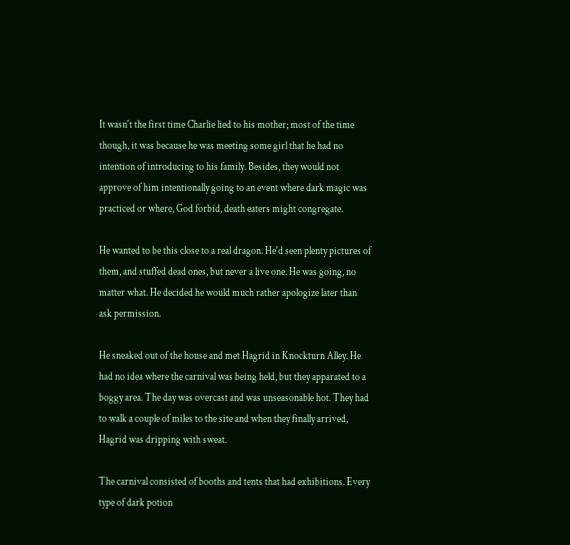It wasn't the first time Charlie lied to his mother; most of the time though, it was because he was meeting some girl that he had no intention of introducing to his family. Besides, they would not approve of him intentionally going to an event where dark magic was practiced or where, God forbid, death eaters might congregate.

He wanted to be this close to a real dragon. He'd seen plenty pictures of them, and stuffed dead ones, but never a live one. He was going, no matter what. He decided he would much rather apologize later than ask permission.

He sneaked out of the house and met Hagrid in Knockturn Alley. He had no idea where the carnival was being held, but they apparated to a boggy area. The day was overcast and was unseasonable hot. They had to walk a couple of miles to the site and when they finally arrived, Hagrid was dripping with sweat.

The carnival consisted of booths and tents that had exhibitions. Every type of dark potion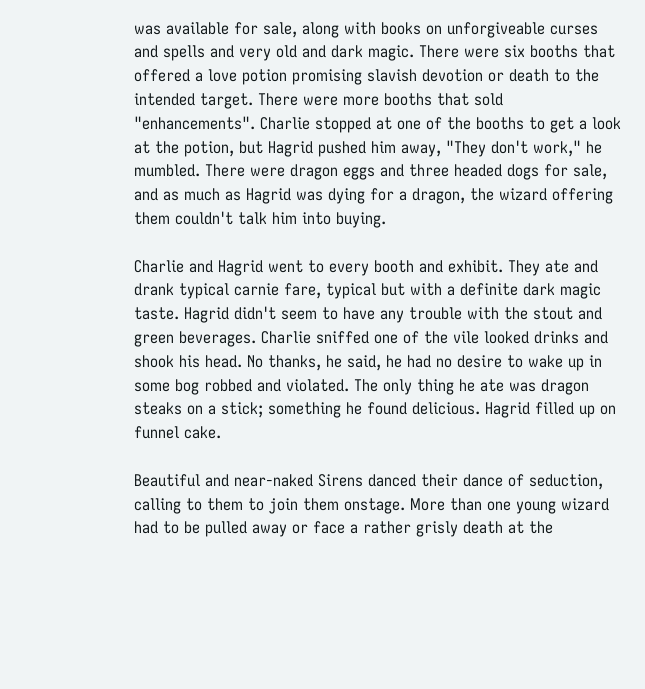was available for sale, along with books on unforgiveable curses and spells and very old and dark magic. There were six booths that offered a love potion promising slavish devotion or death to the intended target. There were more booths that sold "enhancements". Charlie stopped at one of the booths to get a look at the potion, but Hagrid pushed him away, "They don't work," he mumbled. There were dragon eggs and three headed dogs for sale, and as much as Hagrid was dying for a dragon, the wizard offering them couldn't talk him into buying.

Charlie and Hagrid went to every booth and exhibit. They ate and drank typical carnie fare, typical but with a definite dark magic taste. Hagrid didn't seem to have any trouble with the stout and green beverages. Charlie sniffed one of the vile looked drinks and shook his head. No thanks, he said, he had no desire to wake up in some bog robbed and violated. The only thing he ate was dragon steaks on a stick; something he found delicious. Hagrid filled up on funnel cake.

Beautiful and near-naked Sirens danced their dance of seduction, calling to them to join them onstage. More than one young wizard had to be pulled away or face a rather grisly death at the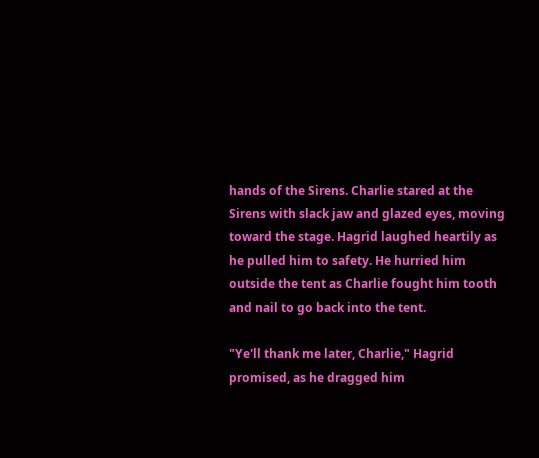hands of the Sirens. Charlie stared at the Sirens with slack jaw and glazed eyes, moving toward the stage. Hagrid laughed heartily as he pulled him to safety. He hurried him outside the tent as Charlie fought him tooth and nail to go back into the tent.

"Ye'll thank me later, Charlie," Hagrid promised, as he dragged him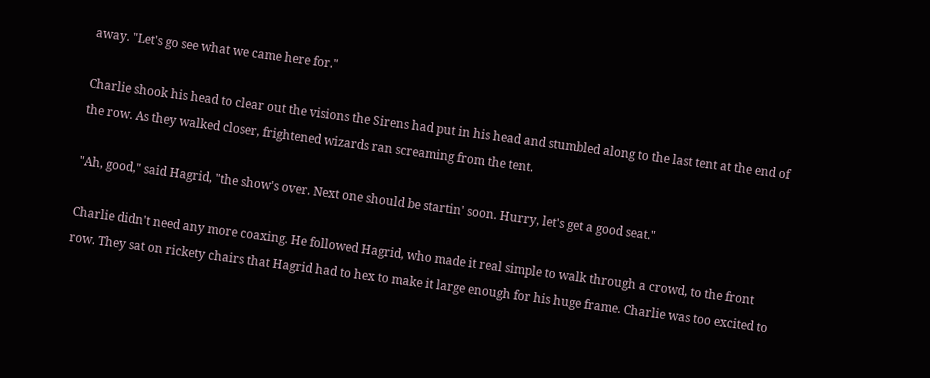away. "Let's go see what we came here for."

Charlie shook his head to clear out the visions the Sirens had put in his head and stumbled along to the last tent at the end of the row. As they walked closer, frightened wizards ran screaming from the tent.

"Ah, good," said Hagrid, "the show's over. Next one should be startin' soon. Hurry, let's get a good seat."

Charlie didn't need any more coaxing. He followed Hagrid, who made it real simple to walk through a crowd, to the front row. They sat on rickety chairs that Hagrid had to hex to make it large enough for his huge frame. Charlie was too excited to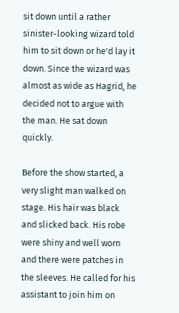sit down until a rather sinister-looking wizard told him to sit down or he'd lay it down. Since the wizard was almost as wide as Hagrid, he decided not to argue with the man. He sat down quickly.

Before the show started, a very slight man walked on stage. His hair was black and slicked back. His robe were shiny and well worn and there were patches in the sleeves. He called for his assistant to join him on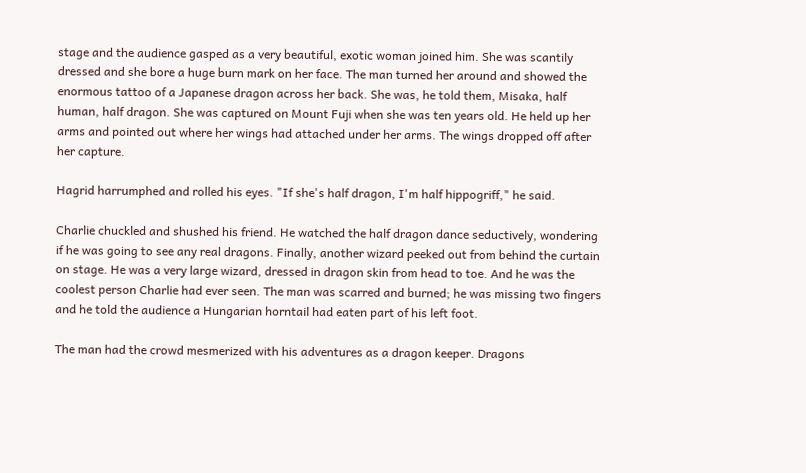stage and the audience gasped as a very beautiful, exotic woman joined him. She was scantily dressed and she bore a huge burn mark on her face. The man turned her around and showed the enormous tattoo of a Japanese dragon across her back. She was, he told them, Misaka, half human, half dragon. She was captured on Mount Fuji when she was ten years old. He held up her arms and pointed out where her wings had attached under her arms. The wings dropped off after her capture.

Hagrid harrumphed and rolled his eyes. "If she's half dragon, I'm half hippogriff," he said.

Charlie chuckled and shushed his friend. He watched the half dragon dance seductively, wondering if he was going to see any real dragons. Finally, another wizard peeked out from behind the curtain on stage. He was a very large wizard, dressed in dragon skin from head to toe. And he was the coolest person Charlie had ever seen. The man was scarred and burned; he was missing two fingers and he told the audience a Hungarian horntail had eaten part of his left foot.

The man had the crowd mesmerized with his adventures as a dragon keeper. Dragons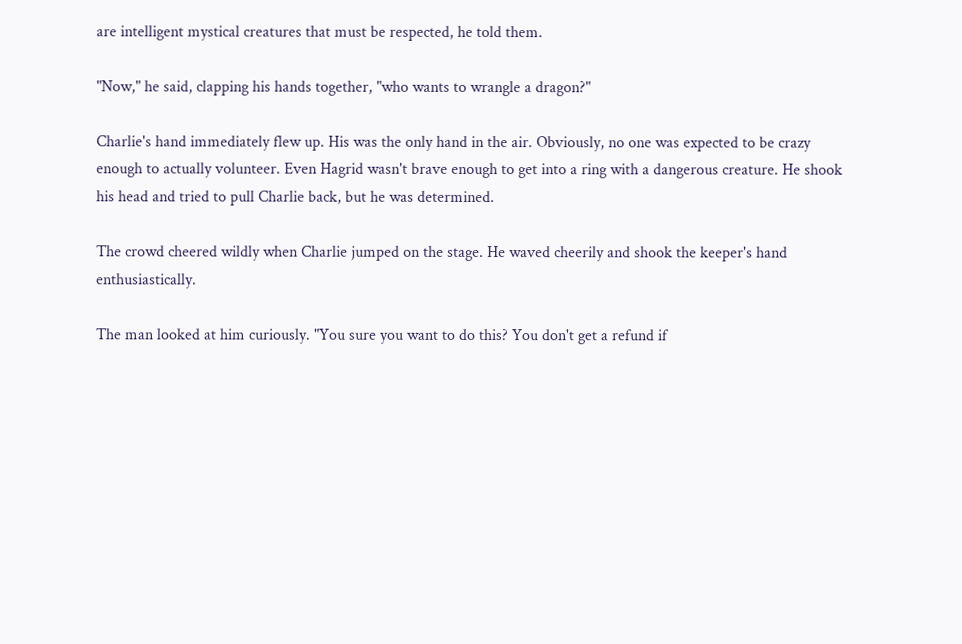are intelligent mystical creatures that must be respected, he told them.

"Now," he said, clapping his hands together, "who wants to wrangle a dragon?"

Charlie's hand immediately flew up. His was the only hand in the air. Obviously, no one was expected to be crazy enough to actually volunteer. Even Hagrid wasn't brave enough to get into a ring with a dangerous creature. He shook his head and tried to pull Charlie back, but he was determined.

The crowd cheered wildly when Charlie jumped on the stage. He waved cheerily and shook the keeper's hand enthusiastically.

The man looked at him curiously. "You sure you want to do this? You don't get a refund if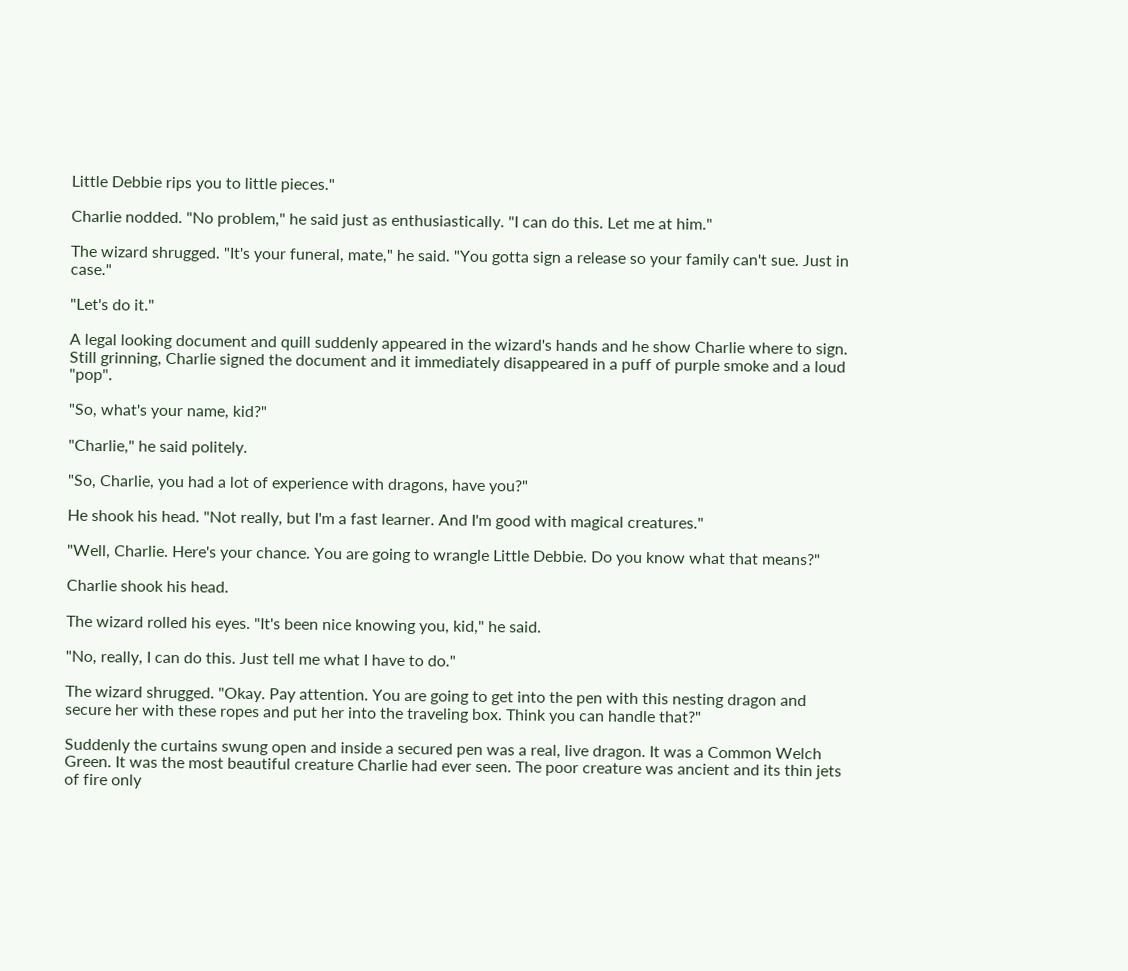Little Debbie rips you to little pieces."

Charlie nodded. "No problem," he said just as enthusiastically. "I can do this. Let me at him."

The wizard shrugged. "It's your funeral, mate," he said. "You gotta sign a release so your family can't sue. Just in case."

"Let's do it."

A legal looking document and quill suddenly appeared in the wizard's hands and he show Charlie where to sign. Still grinning, Charlie signed the document and it immediately disappeared in a puff of purple smoke and a loud "pop".

"So, what's your name, kid?"

"Charlie," he said politely.

"So, Charlie, you had a lot of experience with dragons, have you?"

He shook his head. "Not really, but I'm a fast learner. And I'm good with magical creatures."

"Well, Charlie. Here's your chance. You are going to wrangle Little Debbie. Do you know what that means?"

Charlie shook his head.

The wizard rolled his eyes. "It's been nice knowing you, kid," he said.

"No, really, I can do this. Just tell me what I have to do."

The wizard shrugged. "Okay. Pay attention. You are going to get into the pen with this nesting dragon and secure her with these ropes and put her into the traveling box. Think you can handle that?"

Suddenly the curtains swung open and inside a secured pen was a real, live dragon. It was a Common Welch Green. It was the most beautiful creature Charlie had ever seen. The poor creature was ancient and its thin jets of fire only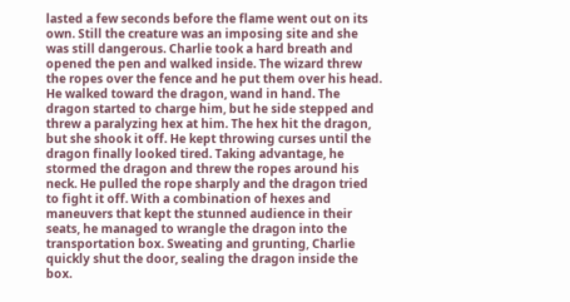lasted a few seconds before the flame went out on its own. Still the creature was an imposing site and she was still dangerous. Charlie took a hard breath and opened the pen and walked inside. The wizard threw the ropes over the fence and he put them over his head. He walked toward the dragon, wand in hand. The dragon started to charge him, but he side stepped and threw a paralyzing hex at him. The hex hit the dragon, but she shook it off. He kept throwing curses until the dragon finally looked tired. Taking advantage, he stormed the dragon and threw the ropes around his neck. He pulled the rope sharply and the dragon tried to fight it off. With a combination of hexes and maneuvers that kept the stunned audience in their seats, he managed to wrangle the dragon into the transportation box. Sweating and grunting, Charlie quickly shut the door, sealing the dragon inside the box.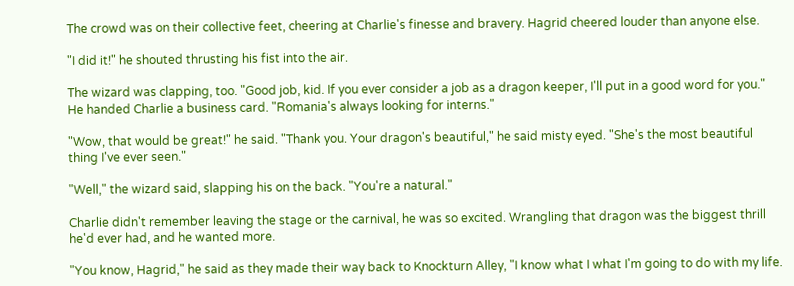The crowd was on their collective feet, cheering at Charlie's finesse and bravery. Hagrid cheered louder than anyone else.

"I did it!" he shouted thrusting his fist into the air.

The wizard was clapping, too. "Good job, kid. If you ever consider a job as a dragon keeper, I'll put in a good word for you." He handed Charlie a business card. "Romania's always looking for interns."

"Wow, that would be great!" he said. "Thank you. Your dragon's beautiful," he said misty eyed. "She's the most beautiful thing I've ever seen."

"Well," the wizard said, slapping his on the back. "You're a natural."

Charlie didn't remember leaving the stage or the carnival, he was so excited. Wrangling that dragon was the biggest thrill he'd ever had, and he wanted more.

"You know, Hagrid," he said as they made their way back to Knockturn Alley, "I know what I what I'm going to do with my life.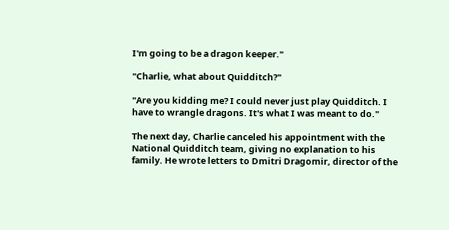I'm going to be a dragon keeper."

"Charlie, what about Quidditch?"

"Are you kidding me? I could never just play Quidditch. I have to wrangle dragons. It's what I was meant to do."

The next day, Charlie canceled his appointment with the National Quidditch team, giving no explanation to his family. He wrote letters to Dmitri Dragomir, director of the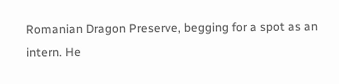Romanian Dragon Preserve, begging for a spot as an intern. He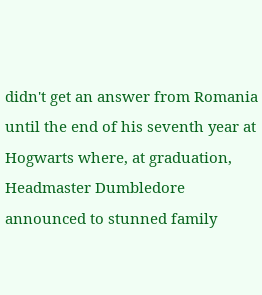didn't get an answer from Romania until the end of his seventh year at Hogwarts where, at graduation, Headmaster Dumbledore announced to stunned family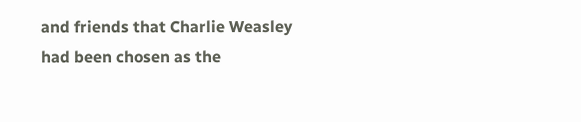and friends that Charlie Weasley had been chosen as the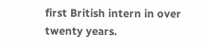first British intern in over twenty years.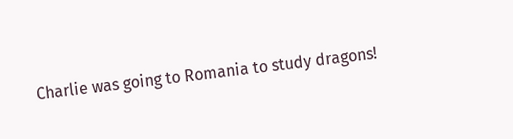Charlie was going to Romania to study dragons!